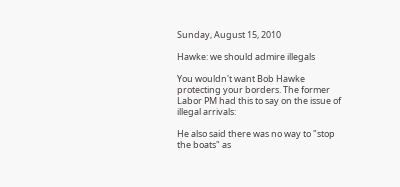Sunday, August 15, 2010

Hawke: we should admire illegals

You wouldn't want Bob Hawke protecting your borders. The former Labor PM had this to say on the issue of illegal arrivals:

He also said there was no way to "stop the boats" as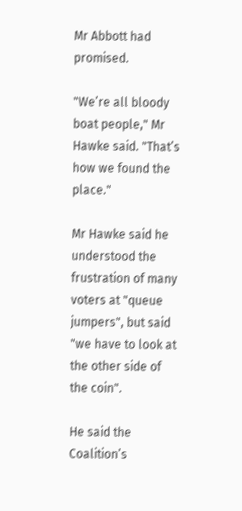Mr Abbott had promised.

"We’re all bloody boat people," Mr Hawke said. "That’s how we found the place."

Mr Hawke said he understood the frustration of many voters at "queue jumpers", but said "we have to look at the other side of the coin".

He said the Coalition’s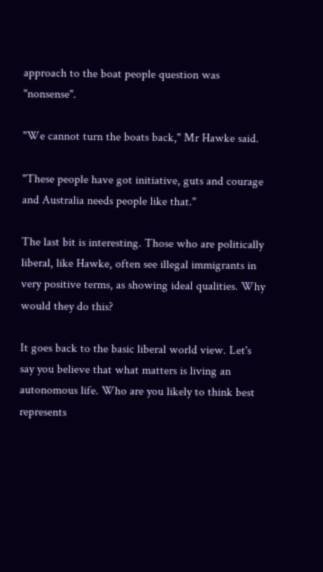approach to the boat people question was "nonsense".

"We cannot turn the boats back," Mr Hawke said.

"These people have got initiative, guts and courage and Australia needs people like that."

The last bit is interesting. Those who are politically liberal, like Hawke, often see illegal immigrants in very positive terms, as showing ideal qualities. Why would they do this?

It goes back to the basic liberal world view. Let's say you believe that what matters is living an autonomous life. Who are you likely to think best represents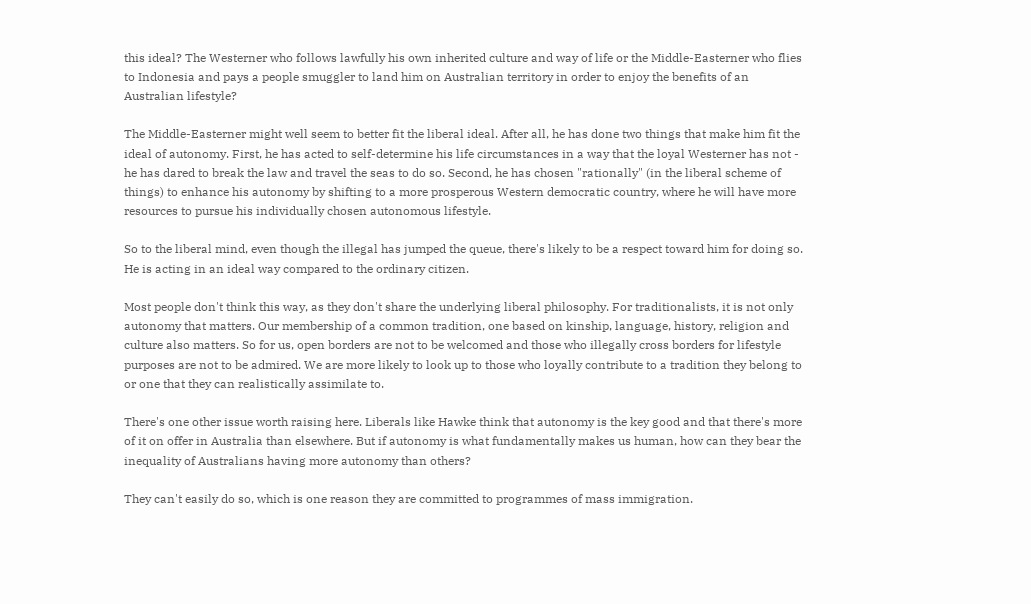this ideal? The Westerner who follows lawfully his own inherited culture and way of life or the Middle-Easterner who flies to Indonesia and pays a people smuggler to land him on Australian territory in order to enjoy the benefits of an Australian lifestyle?

The Middle-Easterner might well seem to better fit the liberal ideal. After all, he has done two things that make him fit the ideal of autonomy. First, he has acted to self-determine his life circumstances in a way that the loyal Westerner has not - he has dared to break the law and travel the seas to do so. Second, he has chosen "rationally" (in the liberal scheme of things) to enhance his autonomy by shifting to a more prosperous Western democratic country, where he will have more resources to pursue his individually chosen autonomous lifestyle.

So to the liberal mind, even though the illegal has jumped the queue, there's likely to be a respect toward him for doing so. He is acting in an ideal way compared to the ordinary citizen.

Most people don't think this way, as they don't share the underlying liberal philosophy. For traditionalists, it is not only autonomy that matters. Our membership of a common tradition, one based on kinship, language, history, religion and culture also matters. So for us, open borders are not to be welcomed and those who illegally cross borders for lifestyle purposes are not to be admired. We are more likely to look up to those who loyally contribute to a tradition they belong to or one that they can realistically assimilate to.

There's one other issue worth raising here. Liberals like Hawke think that autonomy is the key good and that there's more of it on offer in Australia than elsewhere. But if autonomy is what fundamentally makes us human, how can they bear the inequality of Australians having more autonomy than others?

They can't easily do so, which is one reason they are committed to programmes of mass immigration.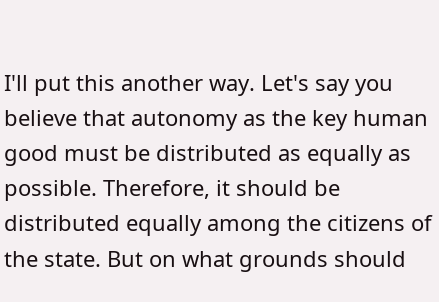I'll put this another way. Let's say you believe that autonomy as the key human good must be distributed as equally as possible. Therefore, it should be distributed equally among the citizens of the state. But on what grounds should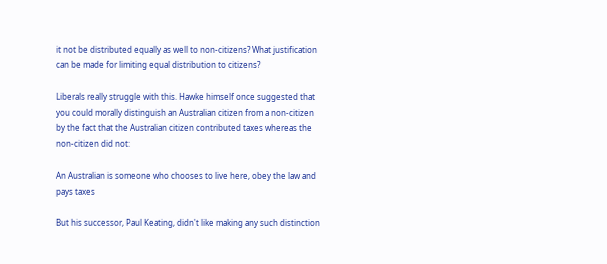it not be distributed equally as well to non-citizens? What justification can be made for limiting equal distribution to citizens?

Liberals really struggle with this. Hawke himself once suggested that you could morally distinguish an Australian citizen from a non-citizen by the fact that the Australian citizen contributed taxes whereas the non-citizen did not:

An Australian is someone who chooses to live here, obey the law and pays taxes

But his successor, Paul Keating, didn't like making any such distinction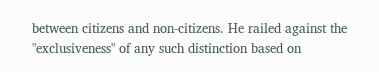between citizens and non-citizens. He railed against the "exclusiveness" of any such distinction based on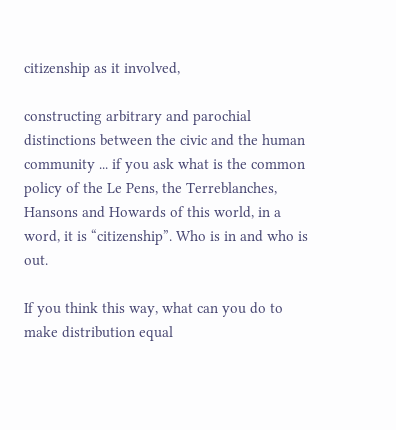citizenship as it involved,

constructing arbitrary and parochial distinctions between the civic and the human community ... if you ask what is the common policy of the Le Pens, the Terreblanches, Hansons and Howards of this world, in a word, it is “citizenship”. Who is in and who is out.

If you think this way, what can you do to make distribution equal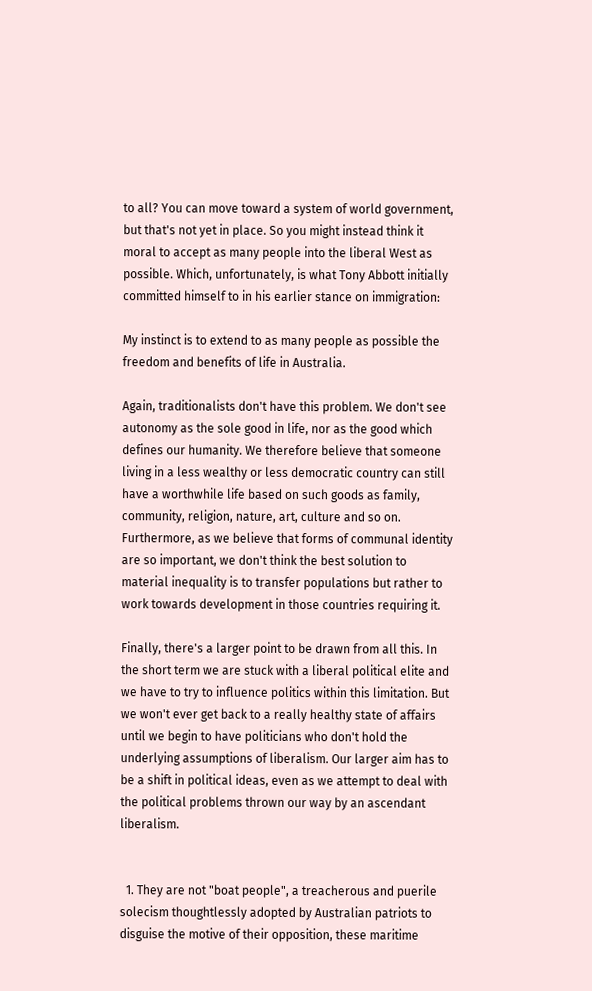to all? You can move toward a system of world government, but that's not yet in place. So you might instead think it moral to accept as many people into the liberal West as possible. Which, unfortunately, is what Tony Abbott initially committed himself to in his earlier stance on immigration:

My instinct is to extend to as many people as possible the freedom and benefits of life in Australia.

Again, traditionalists don't have this problem. We don't see autonomy as the sole good in life, nor as the good which defines our humanity. We therefore believe that someone living in a less wealthy or less democratic country can still have a worthwhile life based on such goods as family, community, religion, nature, art, culture and so on. Furthermore, as we believe that forms of communal identity are so important, we don't think the best solution to material inequality is to transfer populations but rather to work towards development in those countries requiring it.

Finally, there's a larger point to be drawn from all this. In the short term we are stuck with a liberal political elite and we have to try to influence politics within this limitation. But we won't ever get back to a really healthy state of affairs until we begin to have politicians who don't hold the underlying assumptions of liberalism. Our larger aim has to be a shift in political ideas, even as we attempt to deal with the political problems thrown our way by an ascendant liberalism.


  1. They are not "boat people", a treacherous and puerile solecism thoughtlessly adopted by Australian patriots to disguise the motive of their opposition, these maritime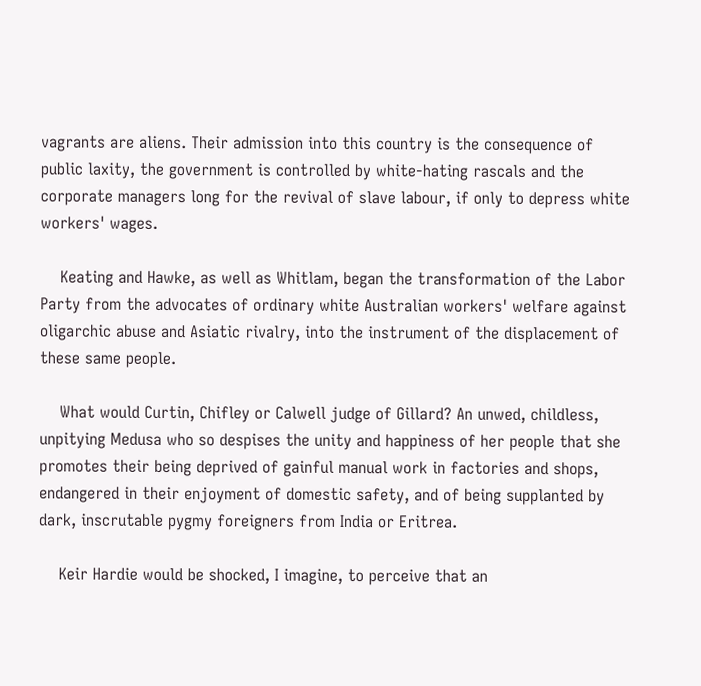vagrants are aliens. Their admission into this country is the consequence of public laxity, the government is controlled by white-hating rascals and the corporate managers long for the revival of slave labour, if only to depress white workers' wages.

    Keating and Hawke, as well as Whitlam, began the transformation of the Labor Party from the advocates of ordinary white Australian workers' welfare against oligarchic abuse and Asiatic rivalry, into the instrument of the displacement of these same people.

    What would Curtin, Chifley or Calwell judge of Gillard? An unwed, childless, unpitying Medusa who so despises the unity and happiness of her people that she promotes their being deprived of gainful manual work in factories and shops, endangered in their enjoyment of domestic safety, and of being supplanted by dark, inscrutable pygmy foreigners from India or Eritrea.

    Keir Hardie would be shocked, I imagine, to perceive that an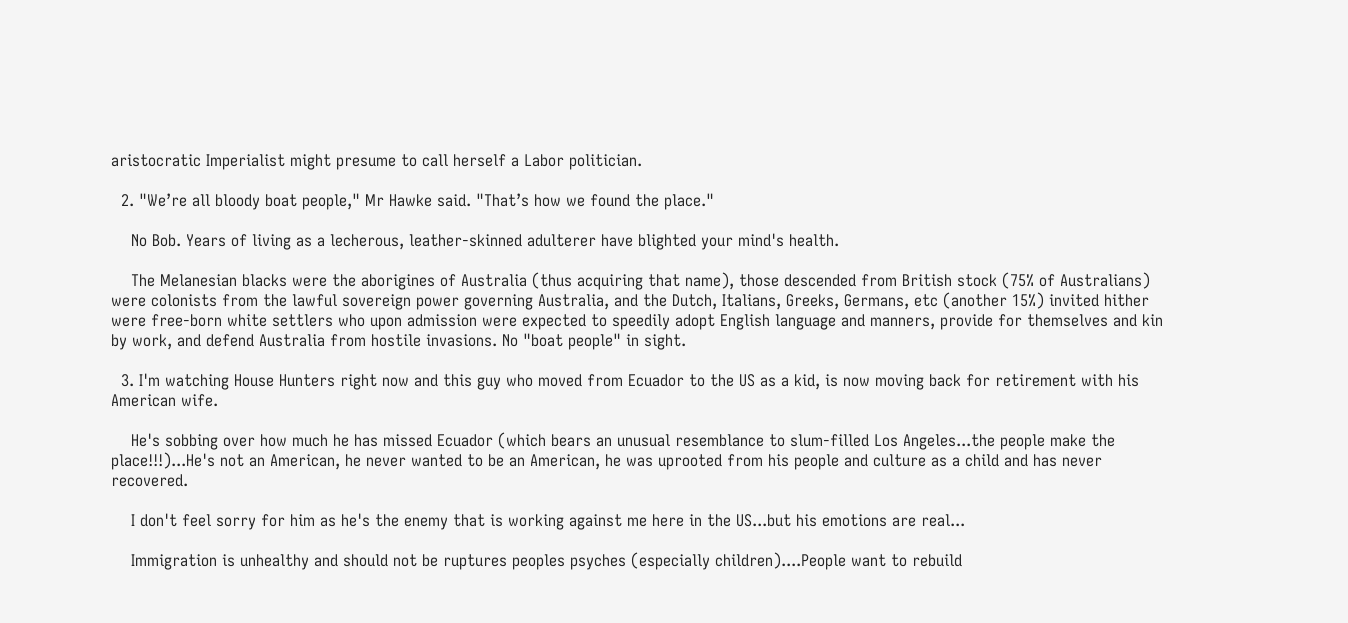aristocratic Imperialist might presume to call herself a Labor politician.

  2. "We’re all bloody boat people," Mr Hawke said. "That’s how we found the place."

    No Bob. Years of living as a lecherous, leather-skinned adulterer have blighted your mind's health.

    The Melanesian blacks were the aborigines of Australia (thus acquiring that name), those descended from British stock (75% of Australians) were colonists from the lawful sovereign power governing Australia, and the Dutch, Italians, Greeks, Germans, etc (another 15%) invited hither were free-born white settlers who upon admission were expected to speedily adopt English language and manners, provide for themselves and kin by work, and defend Australia from hostile invasions. No "boat people" in sight.

  3. I'm watching House Hunters right now and this guy who moved from Ecuador to the US as a kid, is now moving back for retirement with his American wife.

    He's sobbing over how much he has missed Ecuador (which bears an unusual resemblance to slum-filled Los Angeles...the people make the place!!!)...He's not an American, he never wanted to be an American, he was uprooted from his people and culture as a child and has never recovered.

    I don't feel sorry for him as he's the enemy that is working against me here in the US...but his emotions are real...

    Immigration is unhealthy and should not be ruptures peoples psyches (especially children)....People want to rebuild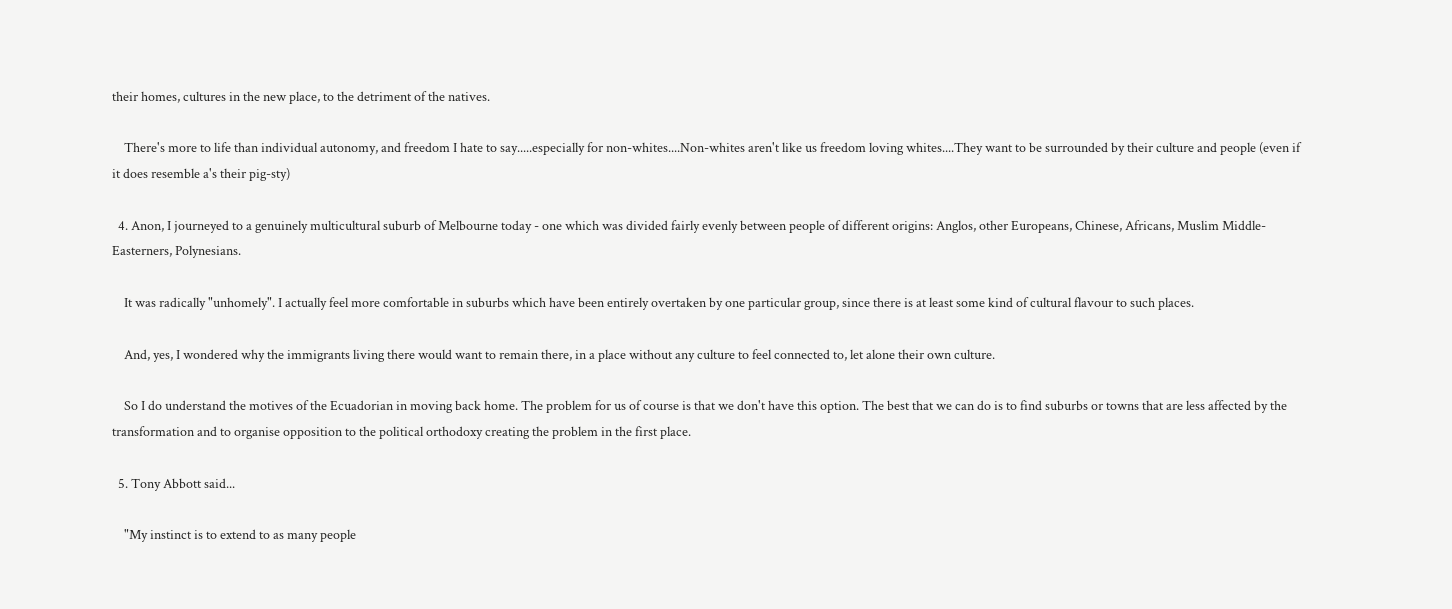their homes, cultures in the new place, to the detriment of the natives.

    There's more to life than individual autonomy, and freedom I hate to say.....especially for non-whites....Non-whites aren't like us freedom loving whites....They want to be surrounded by their culture and people (even if it does resemble a's their pig-sty)

  4. Anon, I journeyed to a genuinely multicultural suburb of Melbourne today - one which was divided fairly evenly between people of different origins: Anglos, other Europeans, Chinese, Africans, Muslim Middle-Easterners, Polynesians.

    It was radically "unhomely". I actually feel more comfortable in suburbs which have been entirely overtaken by one particular group, since there is at least some kind of cultural flavour to such places.

    And, yes, I wondered why the immigrants living there would want to remain there, in a place without any culture to feel connected to, let alone their own culture.

    So I do understand the motives of the Ecuadorian in moving back home. The problem for us of course is that we don't have this option. The best that we can do is to find suburbs or towns that are less affected by the transformation and to organise opposition to the political orthodoxy creating the problem in the first place.

  5. Tony Abbott said...

    "My instinct is to extend to as many people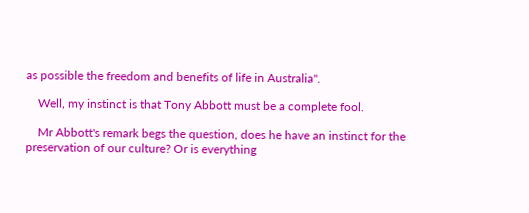as possible the freedom and benefits of life in Australia".

    Well, my instinct is that Tony Abbott must be a complete fool.

    Mr Abbott's remark begs the question, does he have an instinct for the preservation of our culture? Or is everything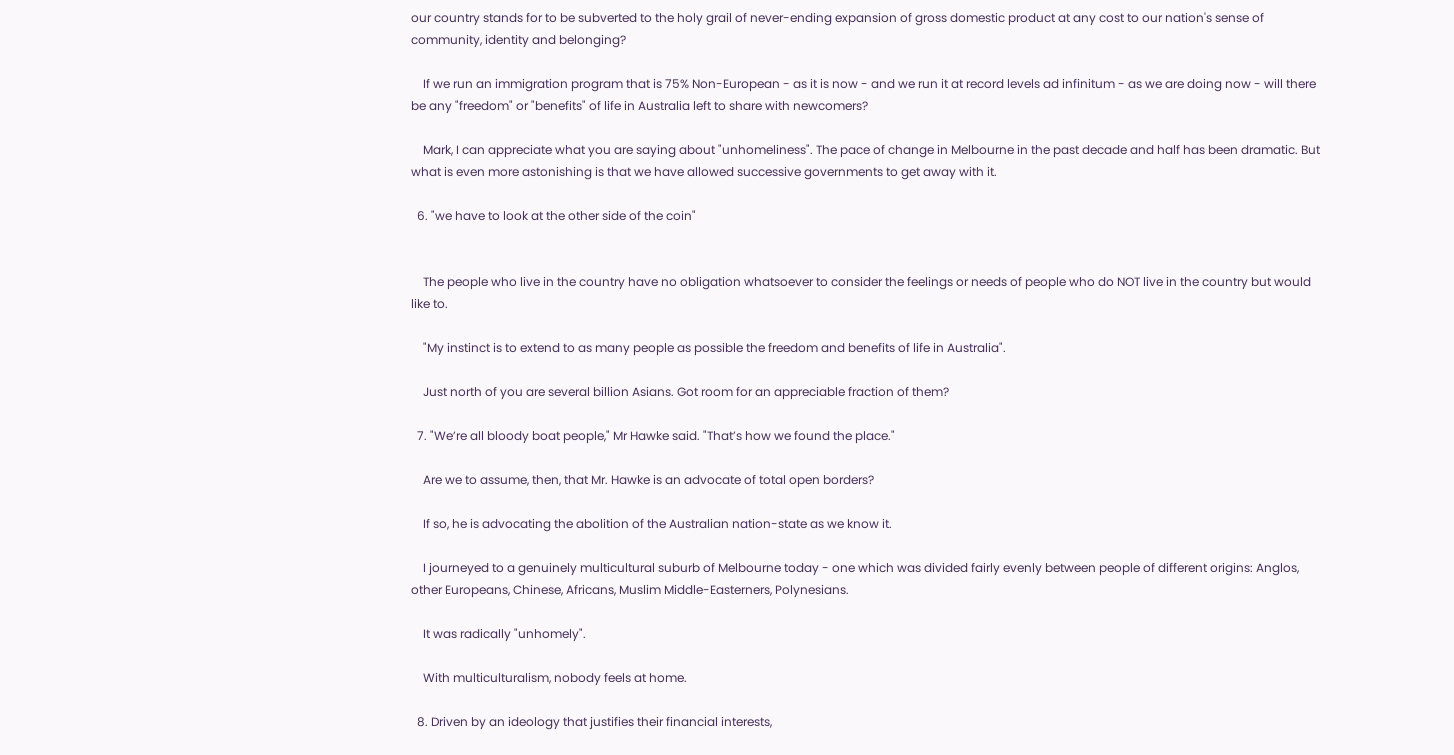our country stands for to be subverted to the holy grail of never-ending expansion of gross domestic product at any cost to our nation's sense of community, identity and belonging?

    If we run an immigration program that is 75% Non-European - as it is now - and we run it at record levels ad infinitum - as we are doing now - will there be any "freedom" or "benefits" of life in Australia left to share with newcomers?

    Mark, I can appreciate what you are saying about "unhomeliness". The pace of change in Melbourne in the past decade and half has been dramatic. But what is even more astonishing is that we have allowed successive governments to get away with it.

  6. "we have to look at the other side of the coin"


    The people who live in the country have no obligation whatsoever to consider the feelings or needs of people who do NOT live in the country but would like to.

    "My instinct is to extend to as many people as possible the freedom and benefits of life in Australia".

    Just north of you are several billion Asians. Got room for an appreciable fraction of them?

  7. "We’re all bloody boat people," Mr Hawke said. "That’s how we found the place."

    Are we to assume, then, that Mr. Hawke is an advocate of total open borders?

    If so, he is advocating the abolition of the Australian nation-state as we know it.

    I journeyed to a genuinely multicultural suburb of Melbourne today - one which was divided fairly evenly between people of different origins: Anglos, other Europeans, Chinese, Africans, Muslim Middle-Easterners, Polynesians.

    It was radically "unhomely".

    With multiculturalism, nobody feels at home.

  8. Driven by an ideology that justifies their financial interests,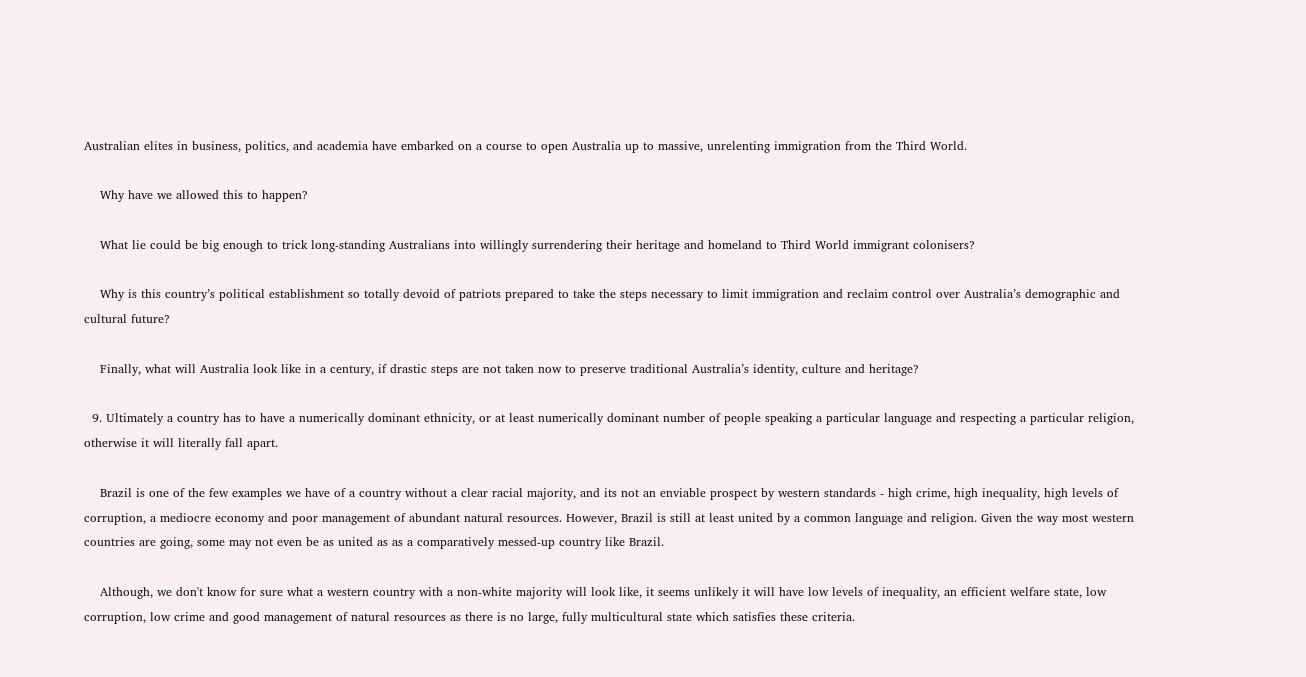Australian elites in business, politics, and academia have embarked on a course to open Australia up to massive, unrelenting immigration from the Third World.

    Why have we allowed this to happen?

    What lie could be big enough to trick long-standing Australians into willingly surrendering their heritage and homeland to Third World immigrant colonisers?

    Why is this country’s political establishment so totally devoid of patriots prepared to take the steps necessary to limit immigration and reclaim control over Australia’s demographic and cultural future?

    Finally, what will Australia look like in a century, if drastic steps are not taken now to preserve traditional Australia’s identity, culture and heritage?

  9. Ultimately a country has to have a numerically dominant ethnicity, or at least numerically dominant number of people speaking a particular language and respecting a particular religion, otherwise it will literally fall apart.

    Brazil is one of the few examples we have of a country without a clear racial majority, and its not an enviable prospect by western standards - high crime, high inequality, high levels of corruption, a mediocre economy and poor management of abundant natural resources. However, Brazil is still at least united by a common language and religion. Given the way most western countries are going, some may not even be as united as as a comparatively messed-up country like Brazil.

    Although, we don't know for sure what a western country with a non-white majority will look like, it seems unlikely it will have low levels of inequality, an efficient welfare state, low corruption, low crime and good management of natural resources as there is no large, fully multicultural state which satisfies these criteria.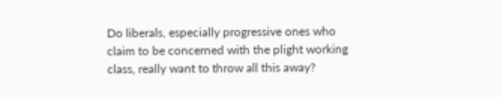Do liberals, especially progressive ones who claim to be concerned with the plight working class, really want to throw all this away?